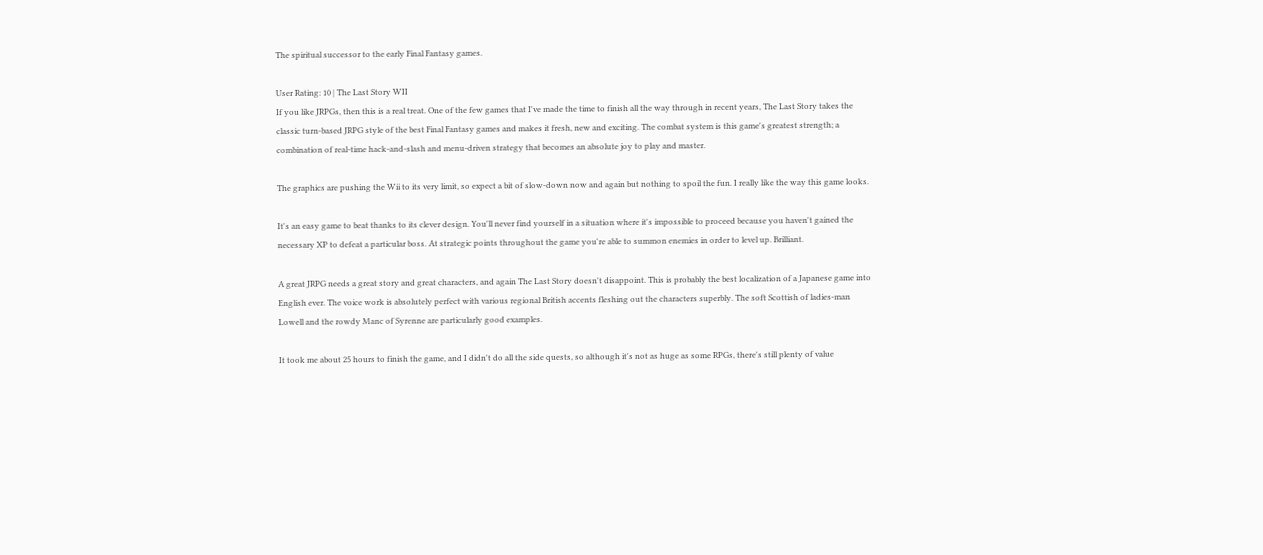The spiritual successor to the early Final Fantasy games.

User Rating: 10 | The Last Story WII
If you like JRPGs, then this is a real treat. One of the few games that I've made the time to finish all the way through in recent years, The Last Story takes the classic turn-based JRPG style of the best Final Fantasy games and makes it fresh, new and exciting. The combat system is this game's greatest strength; a combination of real-time hack-and-slash and menu-driven strategy that becomes an absolute joy to play and master.

The graphics are pushing the Wii to its very limit, so expect a bit of slow-down now and again but nothing to spoil the fun. I really like the way this game looks.

It's an easy game to beat thanks to its clever design. You'll never find yourself in a situation where it's impossible to proceed because you haven't gained the necessary XP to defeat a particular boss. At strategic points throughout the game you're able to summon enemies in order to level up. Brilliant.

A great JRPG needs a great story and great characters, and again The Last Story doesn't disappoint. This is probably the best localization of a Japanese game into English ever. The voice work is absolutely perfect with various regional British accents fleshing out the characters superbly. The soft Scottish of ladies-man Lowell and the rowdy Manc of Syrenne are particularly good examples.

It took me about 25 hours to finish the game, and I didn't do all the side quests, so although it's not as huge as some RPGs, there's still plenty of value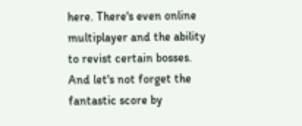here. There's even online multiplayer and the ability to revist certain bosses. And let's not forget the fantastic score by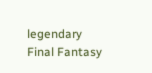legendary Final Fantasy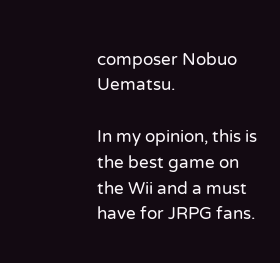composer Nobuo Uematsu.

In my opinion, this is the best game on the Wii and a must have for JRPG fans.